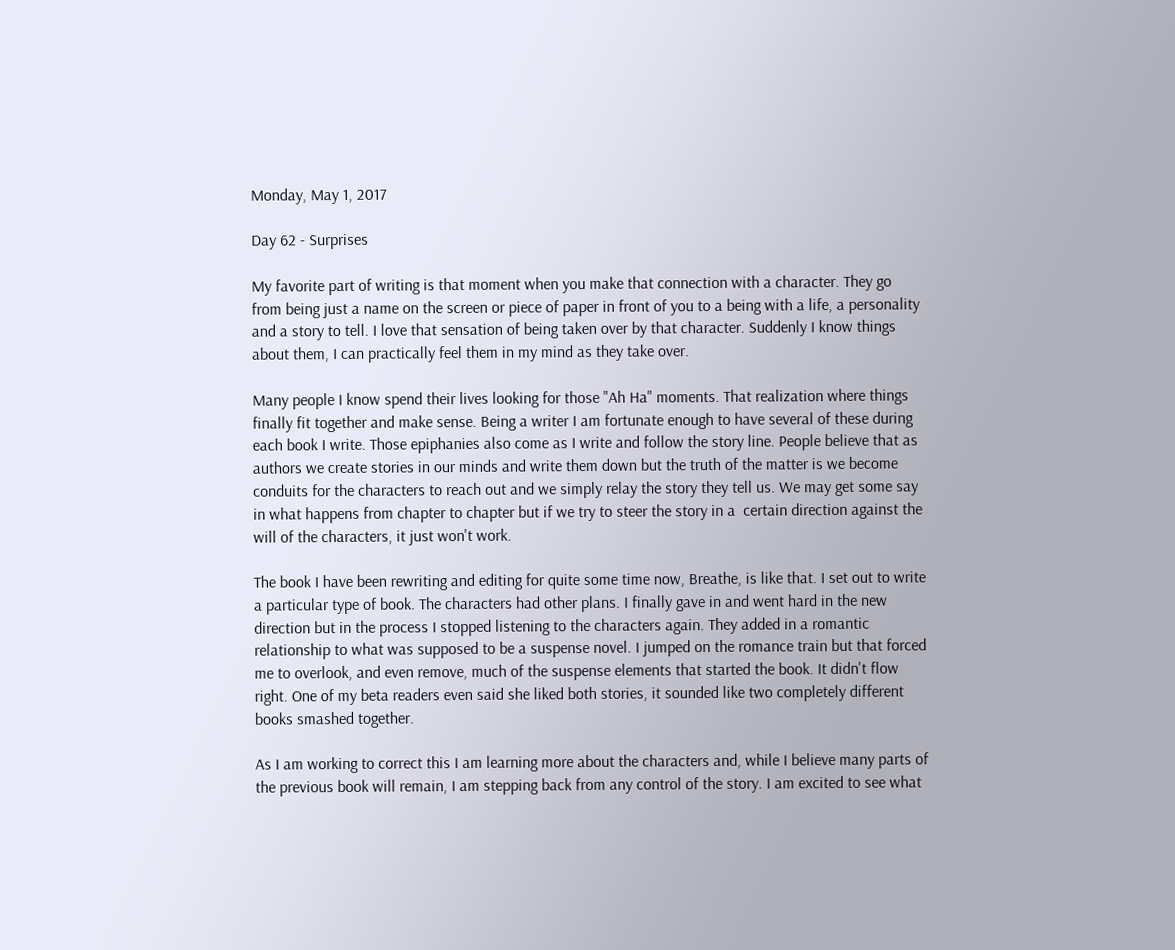Monday, May 1, 2017

Day 62 - Surprises

My favorite part of writing is that moment when you make that connection with a character. They go from being just a name on the screen or piece of paper in front of you to a being with a life, a personality and a story to tell. I love that sensation of being taken over by that character. Suddenly I know things about them, I can practically feel them in my mind as they take over.

Many people I know spend their lives looking for those "Ah Ha" moments. That realization where things finally fit together and make sense. Being a writer I am fortunate enough to have several of these during each book I write. Those epiphanies also come as I write and follow the story line. People believe that as authors we create stories in our minds and write them down but the truth of the matter is we become conduits for the characters to reach out and we simply relay the story they tell us. We may get some say in what happens from chapter to chapter but if we try to steer the story in a  certain direction against the will of the characters, it just won't work.

The book I have been rewriting and editing for quite some time now, Breathe, is like that. I set out to write a particular type of book. The characters had other plans. I finally gave in and went hard in the new direction but in the process I stopped listening to the characters again. They added in a romantic relationship to what was supposed to be a suspense novel. I jumped on the romance train but that forced me to overlook, and even remove, much of the suspense elements that started the book. It didn't flow right. One of my beta readers even said she liked both stories, it sounded like two completely different books smashed together.

As I am working to correct this I am learning more about the characters and, while I believe many parts of the previous book will remain, I am stepping back from any control of the story. I am excited to see what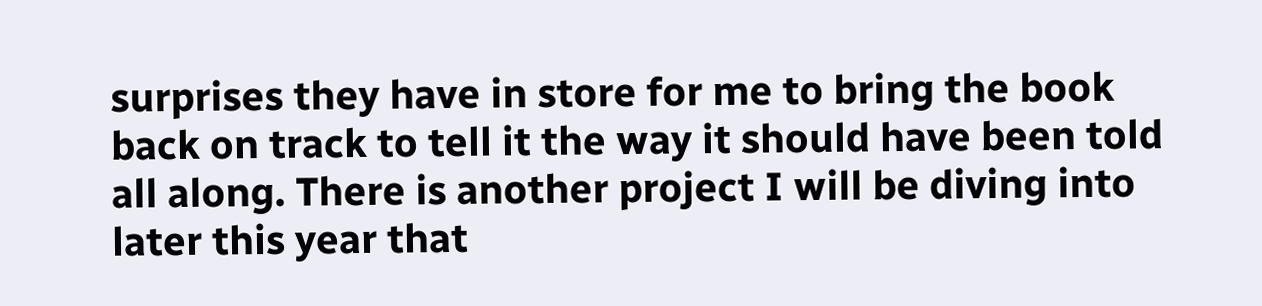surprises they have in store for me to bring the book back on track to tell it the way it should have been told all along. There is another project I will be diving into later this year that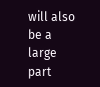will also be a large part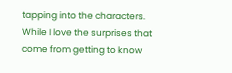tapping into the characters. While I love the surprises that come from getting to know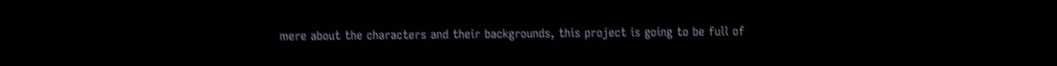mere about the characters and their backgrounds, this project is going to be full of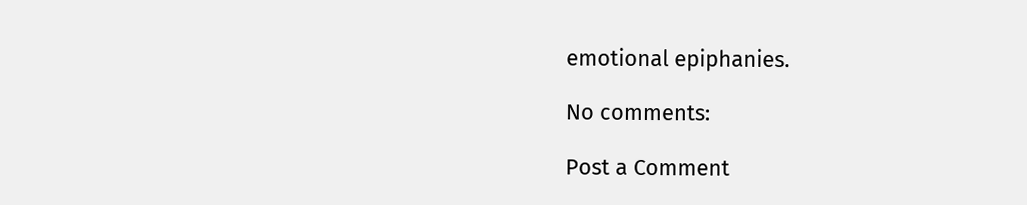emotional epiphanies.

No comments:

Post a Comment